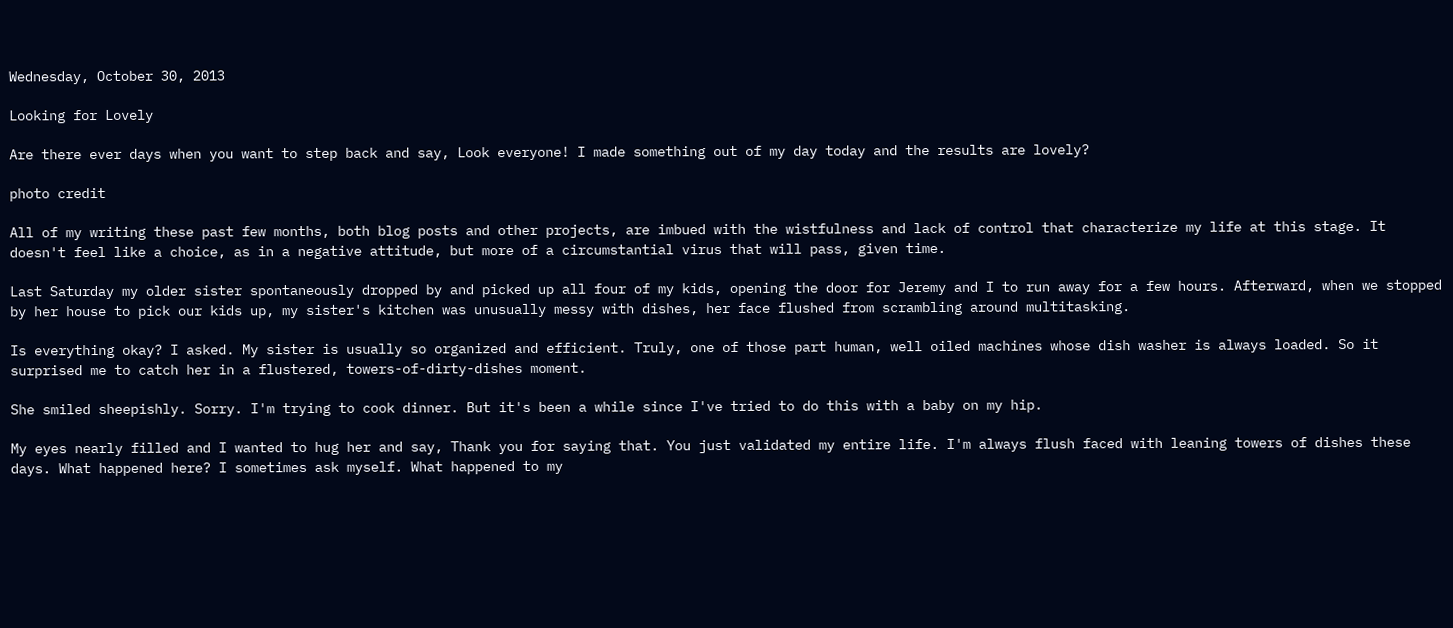Wednesday, October 30, 2013

Looking for Lovely

Are there ever days when you want to step back and say, Look everyone! I made something out of my day today and the results are lovely?

photo credit

All of my writing these past few months, both blog posts and other projects, are imbued with the wistfulness and lack of control that characterize my life at this stage. It doesn't feel like a choice, as in a negative attitude, but more of a circumstantial virus that will pass, given time.

Last Saturday my older sister spontaneously dropped by and picked up all four of my kids, opening the door for Jeremy and I to run away for a few hours. Afterward, when we stopped by her house to pick our kids up, my sister's kitchen was unusually messy with dishes, her face flushed from scrambling around multitasking.

Is everything okay? I asked. My sister is usually so organized and efficient. Truly, one of those part human, well oiled machines whose dish washer is always loaded. So it surprised me to catch her in a flustered, towers-of-dirty-dishes moment.

She smiled sheepishly. Sorry. I'm trying to cook dinner. But it's been a while since I've tried to do this with a baby on my hip.

My eyes nearly filled and I wanted to hug her and say, Thank you for saying that. You just validated my entire life. I'm always flush faced with leaning towers of dishes these days. What happened here? I sometimes ask myself. What happened to my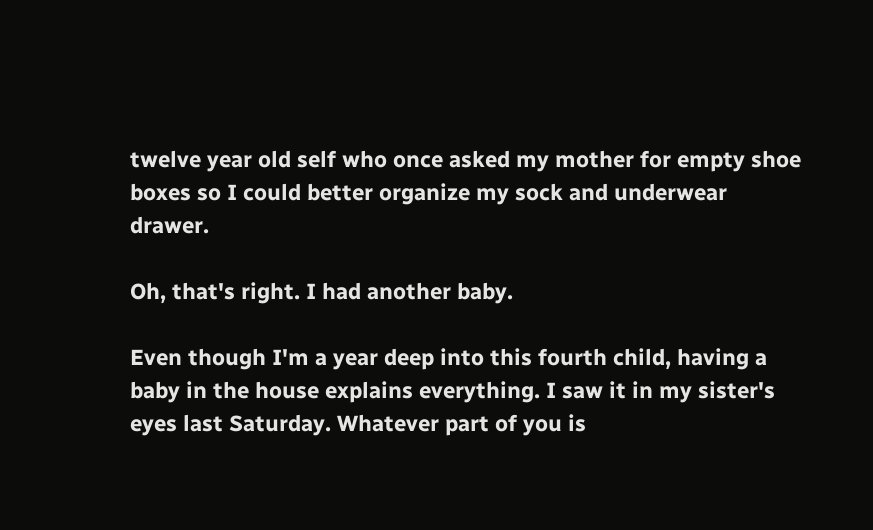twelve year old self who once asked my mother for empty shoe boxes so I could better organize my sock and underwear drawer.

Oh, that's right. I had another baby.

Even though I'm a year deep into this fourth child, having a baby in the house explains everything. I saw it in my sister's eyes last Saturday. Whatever part of you is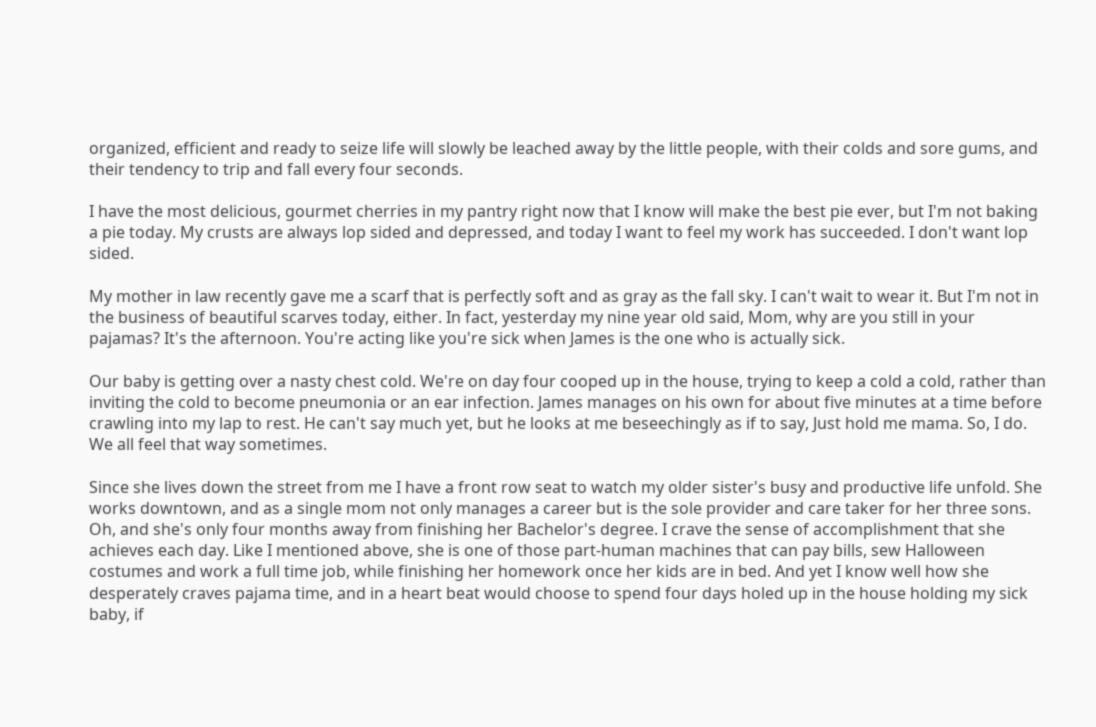organized, efficient and ready to seize life will slowly be leached away by the little people, with their colds and sore gums, and their tendency to trip and fall every four seconds.

I have the most delicious, gourmet cherries in my pantry right now that I know will make the best pie ever, but I'm not baking a pie today. My crusts are always lop sided and depressed, and today I want to feel my work has succeeded. I don't want lop sided.

My mother in law recently gave me a scarf that is perfectly soft and as gray as the fall sky. I can't wait to wear it. But I'm not in the business of beautiful scarves today, either. In fact, yesterday my nine year old said, Mom, why are you still in your pajamas? It's the afternoon. You're acting like you're sick when James is the one who is actually sick.

Our baby is getting over a nasty chest cold. We're on day four cooped up in the house, trying to keep a cold a cold, rather than inviting the cold to become pneumonia or an ear infection. James manages on his own for about five minutes at a time before crawling into my lap to rest. He can't say much yet, but he looks at me beseechingly as if to say, Just hold me mama. So, I do. We all feel that way sometimes.

Since she lives down the street from me I have a front row seat to watch my older sister's busy and productive life unfold. She works downtown, and as a single mom not only manages a career but is the sole provider and care taker for her three sons. Oh, and she's only four months away from finishing her Bachelor's degree. I crave the sense of accomplishment that she achieves each day. Like I mentioned above, she is one of those part-human machines that can pay bills, sew Halloween costumes and work a full time job, while finishing her homework once her kids are in bed. And yet I know well how she desperately craves pajama time, and in a heart beat would choose to spend four days holed up in the house holding my sick baby, if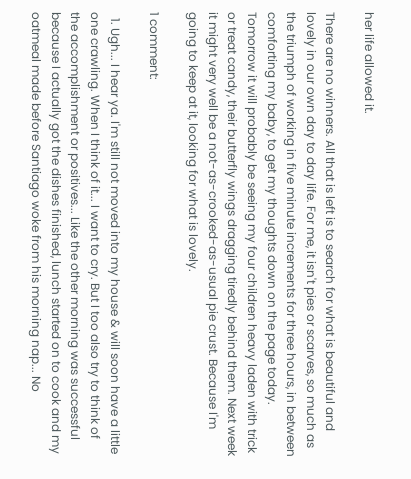her life allowed it.

There are no winners. All that is left is to search for what is beautiful and lovely in our own day to day life. For me, it isn't pies or scarves, so much as the triumph of working in five minute increments for three hours, in between comforting my baby, to get my thoughts down on the page today. Tomorrow it will probably be seeing my four children heavy laden with trick or treat candy, their butterfly wings dragging tiredly behind them. Next week it might very well be a not-as-crooked-as-usual pie crust. Because I'm going to keep at it, looking for what is lovely.

1 comment:

  1. Ugh... I hear ya. I'm still not moved into my house & will soon have a little one crawling. When I think of it... I want to cry. But I too also try to think of the accomplishment or positives... Like the other morning was successful because I actually got the dishes finished, lunch started on to cook and my oatmeal made before Santiago woke from his morning nap... No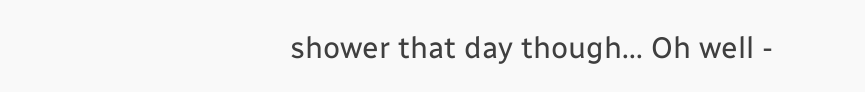shower that day though... Oh well -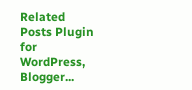Related Posts Plugin for WordPress, Blogger...